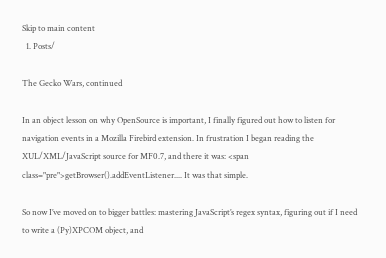Skip to main content
  1. Posts/

The Gecko Wars, continued

In an object lesson on why OpenSource is important, I finally figured out how to listen for navigation events in a Mozilla Firebird extension. In frustration I began reading the XUL/XML/JavaScript source for MF0.7, and there it was: <span class="pre">getBrowser().addEventListener.... It was that simple.

So now I’ve moved on to bigger battles: mastering JavaScript’s regex syntax, figuring out if I need to write a (Py)XPCOM object, and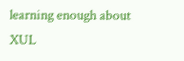learning enough about XUL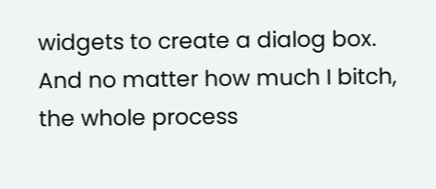widgets to create a dialog box. And no matter how much I bitch, the whole process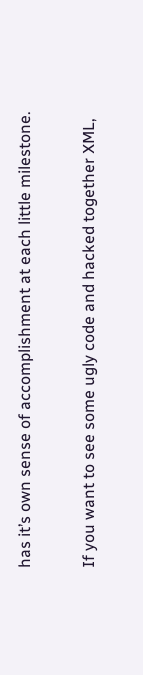has it’s own sense of accomplishment at each little milestone.

If you want to see some ugly code and hacked together XML,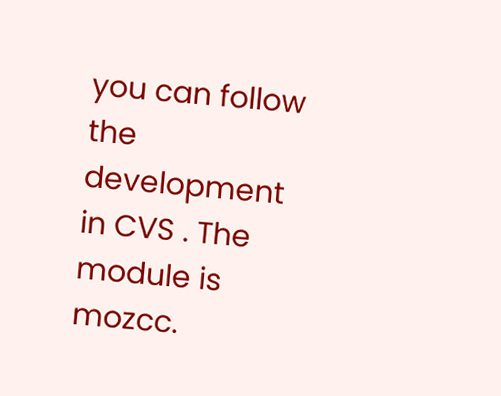you can follow the development in CVS . The module is mozcc.